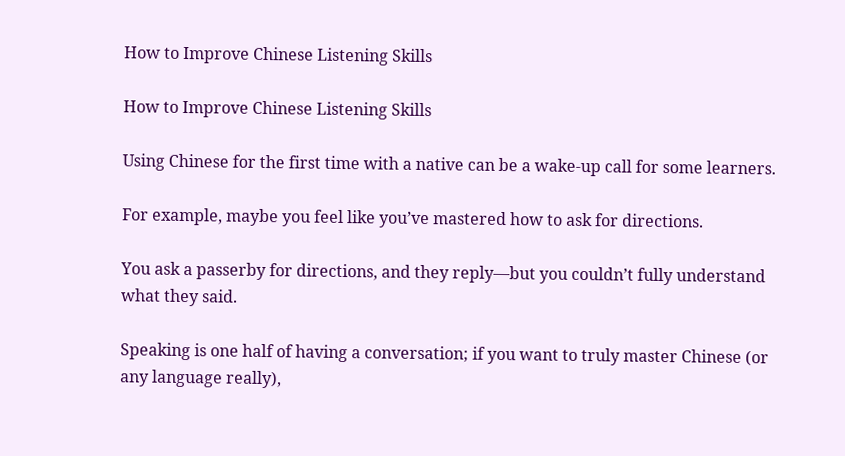How to Improve Chinese Listening Skills

How to Improve Chinese Listening Skills

Using Chinese for the first time with a native can be a wake-up call for some learners.

For example, maybe you feel like you’ve mastered how to ask for directions.

You ask a passerby for directions, and they reply—but you couldn’t fully understand what they said.

Speaking is one half of having a conversation; if you want to truly master Chinese (or any language really),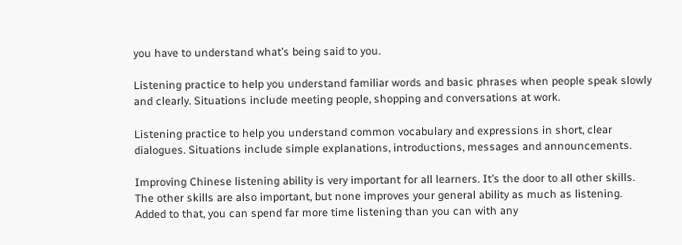you have to understand what’s being said to you.

Listening practice to help you understand familiar words and basic phrases when people speak slowly and clearly. Situations include meeting people, shopping and conversations at work.

Listening practice to help you understand common vocabulary and expressions in short, clear dialogues. Situations include simple explanations, introductions, messages and announcements.

Improving Chinese listening ability is very important for all learners. It’s the door to all other skills. The other skills are also important, but none improves your general ability as much as listening. Added to that, you can spend far more time listening than you can with any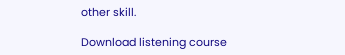other skill.

Download listening course